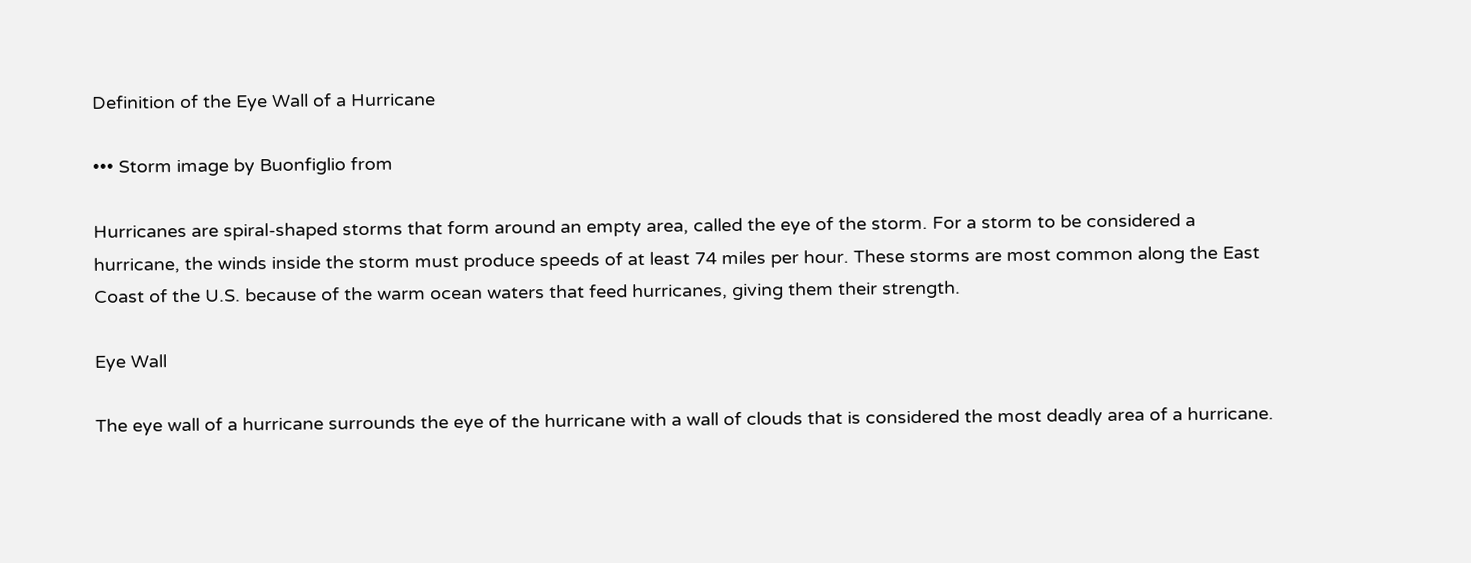Definition of the Eye Wall of a Hurricane

••• Storm image by Buonfiglio from

Hurricanes are spiral-shaped storms that form around an empty area, called the eye of the storm. For a storm to be considered a hurricane, the winds inside the storm must produce speeds of at least 74 miles per hour. These storms are most common along the East Coast of the U.S. because of the warm ocean waters that feed hurricanes, giving them their strength.

Eye Wall

The eye wall of a hurricane surrounds the eye of the hurricane with a wall of clouds that is considered the most deadly area of a hurricane.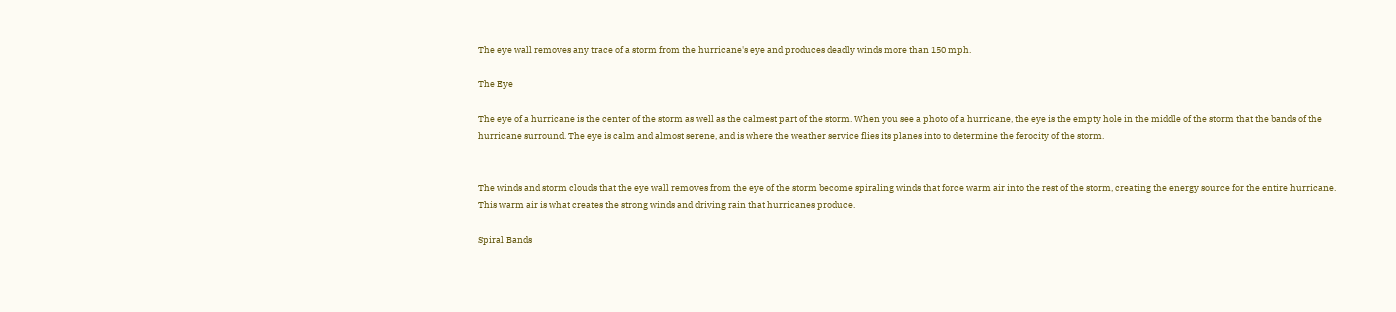The eye wall removes any trace of a storm from the hurricane's eye and produces deadly winds more than 150 mph.

The Eye

The eye of a hurricane is the center of the storm as well as the calmest part of the storm. When you see a photo of a hurricane, the eye is the empty hole in the middle of the storm that the bands of the hurricane surround. The eye is calm and almost serene, and is where the weather service flies its planes into to determine the ferocity of the storm.


The winds and storm clouds that the eye wall removes from the eye of the storm become spiraling winds that force warm air into the rest of the storm, creating the energy source for the entire hurricane. This warm air is what creates the strong winds and driving rain that hurricanes produce.

Spiral Bands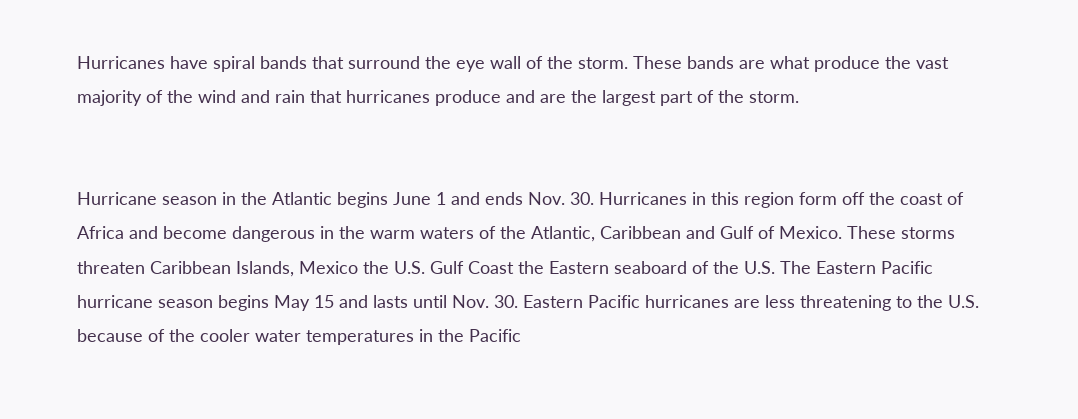Hurricanes have spiral bands that surround the eye wall of the storm. These bands are what produce the vast majority of the wind and rain that hurricanes produce and are the largest part of the storm.


Hurricane season in the Atlantic begins June 1 and ends Nov. 30. Hurricanes in this region form off the coast of Africa and become dangerous in the warm waters of the Atlantic, Caribbean and Gulf of Mexico. These storms threaten Caribbean Islands, Mexico the U.S. Gulf Coast the Eastern seaboard of the U.S. The Eastern Pacific hurricane season begins May 15 and lasts until Nov. 30. Eastern Pacific hurricanes are less threatening to the U.S. because of the cooler water temperatures in the Pacific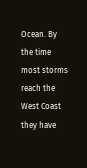Ocean. By the time most storms reach the West Coast they have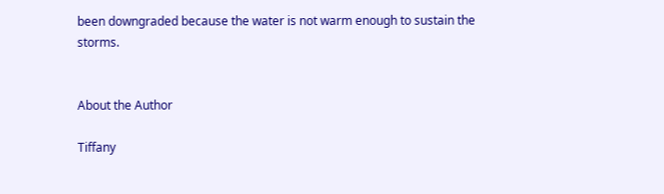been downgraded because the water is not warm enough to sustain the storms.


About the Author

Tiffany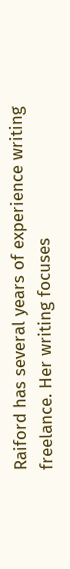Raiford has several years of experience writing freelance. Her writing focuses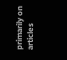primarily on articles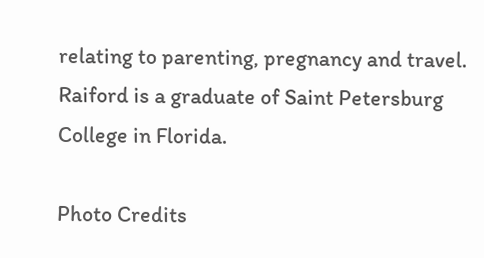relating to parenting, pregnancy and travel. Raiford is a graduate of Saint Petersburg College in Florida.

Photo Credits